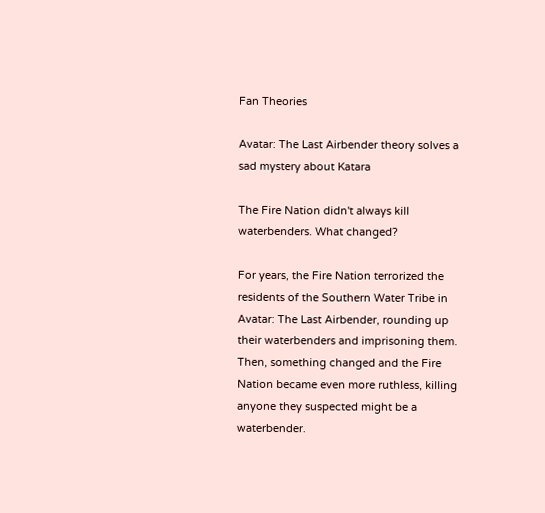Fan Theories

Avatar: The Last Airbender theory solves a sad mystery about Katara

The Fire Nation didn't always kill waterbenders. What changed?

For years, the Fire Nation terrorized the residents of the Southern Water Tribe in Avatar: The Last Airbender, rounding up their waterbenders and imprisoning them. Then, something changed and the Fire Nation became even more ruthless, killing anyone they suspected might be a waterbender.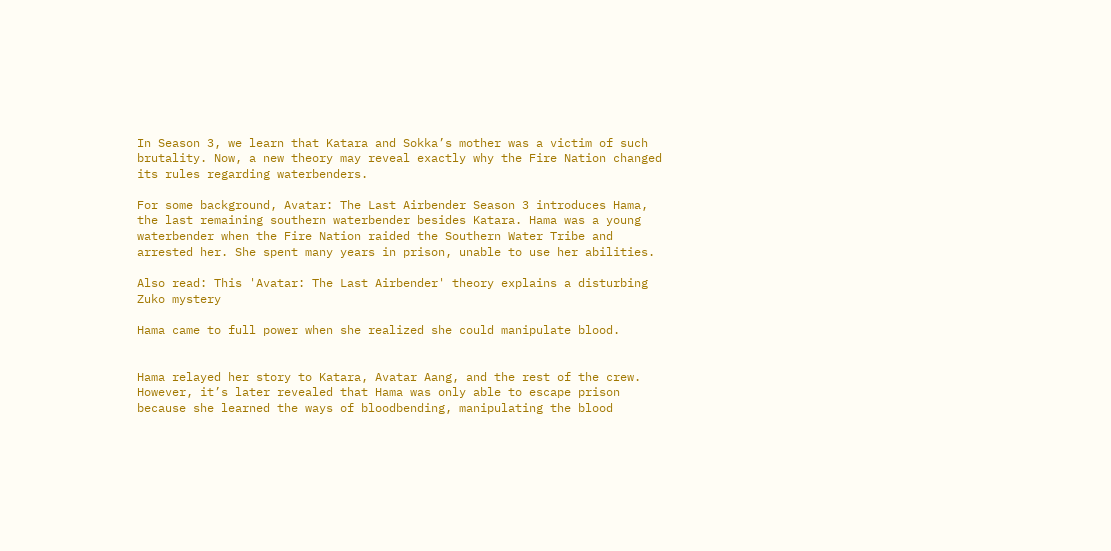In Season 3, we learn that Katara and Sokka’s mother was a victim of such brutality. Now, a new theory may reveal exactly why the Fire Nation changed its rules regarding waterbenders.

For some background, Avatar: The Last Airbender Season 3 introduces Hama, the last remaining southern waterbender besides Katara. Hama was a young waterbender when the Fire Nation raided the Southern Water Tribe and arrested her. She spent many years in prison, unable to use her abilities.

Also read: This 'Avatar: The Last Airbender' theory explains a disturbing Zuko mystery

Hama came to full power when she realized she could manipulate blood.


Hama relayed her story to Katara, Avatar Aang, and the rest of the crew. However, it’s later revealed that Hama was only able to escape prison because she learned the ways of bloodbending, manipulating the blood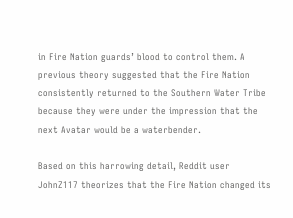in Fire Nation guards’ blood to control them. A previous theory suggested that the Fire Nation consistently returned to the Southern Water Tribe because they were under the impression that the next Avatar would be a waterbender.

Based on this harrowing detail, Reddit user JohnZ117 theorizes that the Fire Nation changed its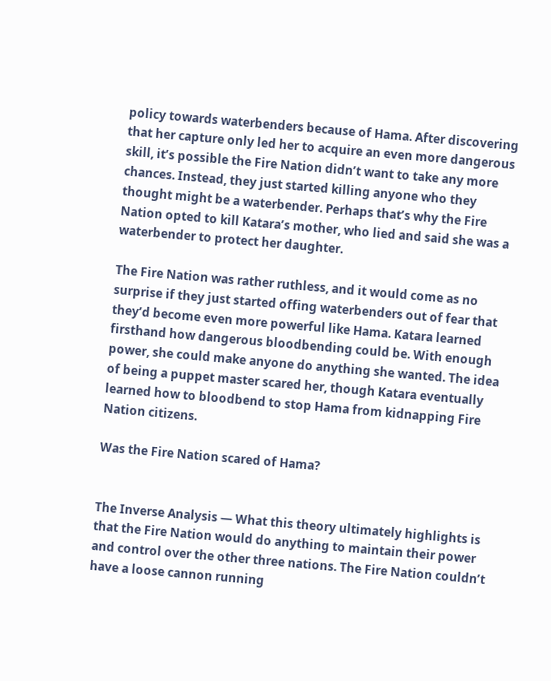policy towards waterbenders because of Hama. After discovering that her capture only led her to acquire an even more dangerous skill, it’s possible the Fire Nation didn’t want to take any more chances. Instead, they just started killing anyone who they thought might be a waterbender. Perhaps that’s why the Fire Nation opted to kill Katara’s mother, who lied and said she was a waterbender to protect her daughter.

The Fire Nation was rather ruthless, and it would come as no surprise if they just started offing waterbenders out of fear that they’d become even more powerful like Hama. Katara learned firsthand how dangerous bloodbending could be. With enough power, she could make anyone do anything she wanted. The idea of being a puppet master scared her, though Katara eventually learned how to bloodbend to stop Hama from kidnapping Fire Nation citizens.

Was the Fire Nation scared of Hama?


The Inverse Analysis — What this theory ultimately highlights is that the Fire Nation would do anything to maintain their power and control over the other three nations. The Fire Nation couldn’t have a loose cannon running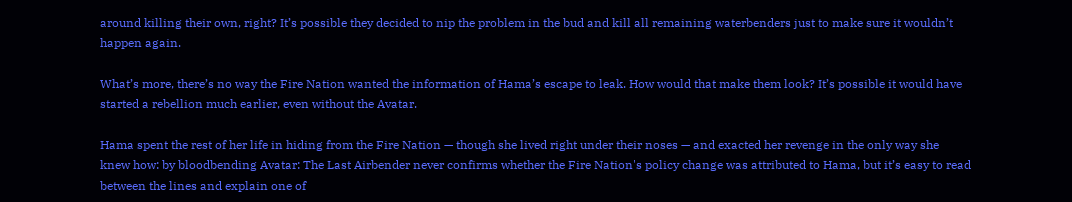around killing their own, right? It’s possible they decided to nip the problem in the bud and kill all remaining waterbenders just to make sure it wouldn’t happen again.

What’s more, there’s no way the Fire Nation wanted the information of Hama’s escape to leak. How would that make them look? It’s possible it would have started a rebellion much earlier, even without the Avatar.

Hama spent the rest of her life in hiding from the Fire Nation — though she lived right under their noses — and exacted her revenge in the only way she knew how: by bloodbending Avatar: The Last Airbender never confirms whether the Fire Nation's policy change was attributed to Hama, but it’s easy to read between the lines and explain one of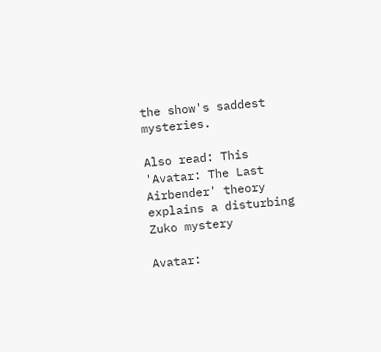the show's saddest mysteries.

Also read: This 'Avatar: The Last Airbender' theory explains a disturbing Zuko mystery

Avatar: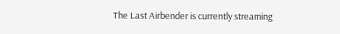The Last Airbender is currently streaming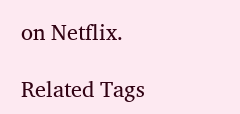on Netflix.

Related Tags